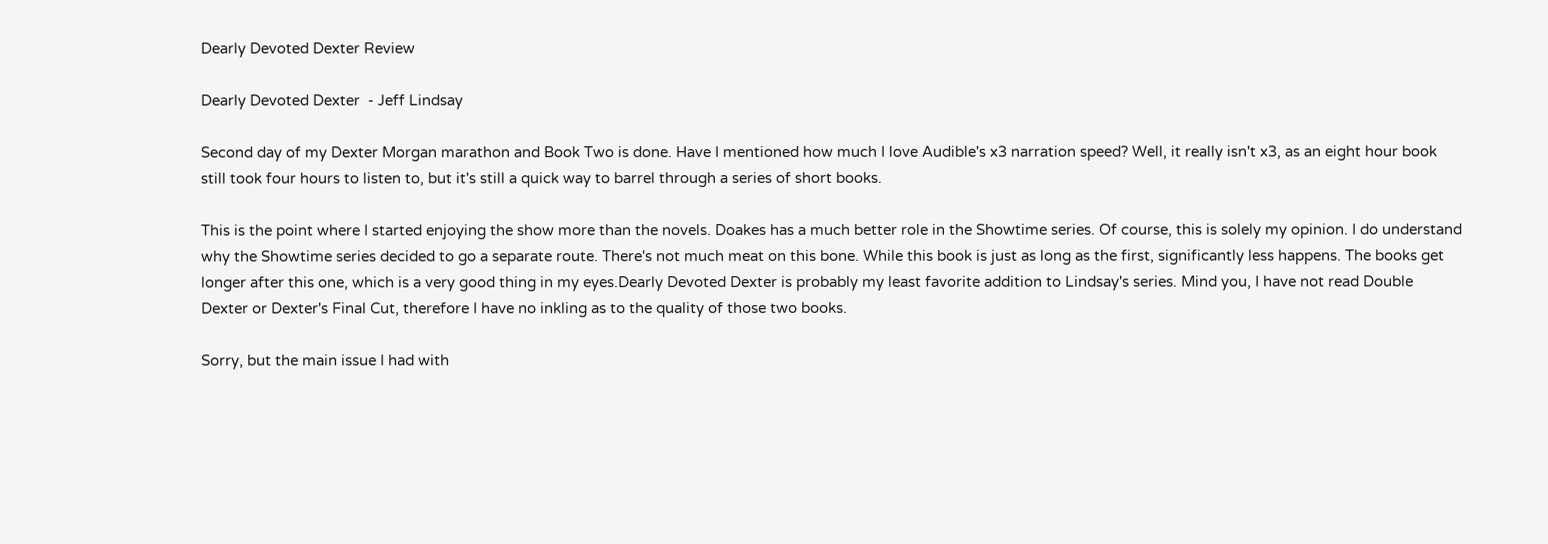Dearly Devoted Dexter Review

Dearly Devoted Dexter  - Jeff Lindsay

Second day of my Dexter Morgan marathon and Book Two is done. Have I mentioned how much I love Audible's x3 narration speed? Well, it really isn't x3, as an eight hour book still took four hours to listen to, but it's still a quick way to barrel through a series of short books.

This is the point where I started enjoying the show more than the novels. Doakes has a much better role in the Showtime series. Of course, this is solely my opinion. I do understand why the Showtime series decided to go a separate route. There's not much meat on this bone. While this book is just as long as the first, significantly less happens. The books get longer after this one, which is a very good thing in my eyes.Dearly Devoted Dexter is probably my least favorite addition to Lindsay's series. Mind you, I have not read Double Dexter or Dexter's Final Cut, therefore I have no inkling as to the quality of those two books.

Sorry, but the main issue I had with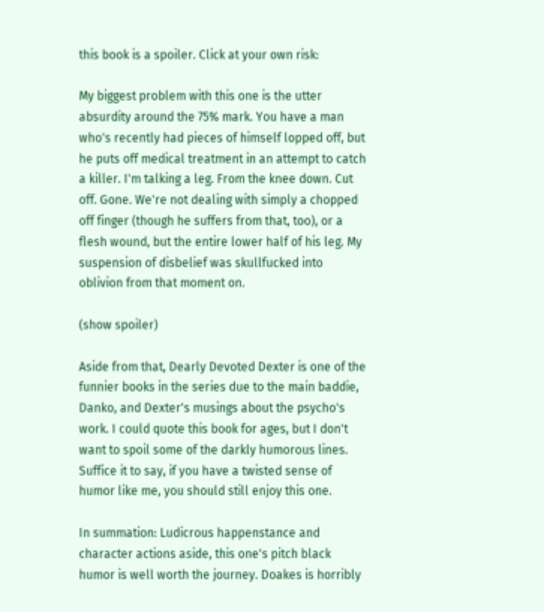this book is a spoiler. Click at your own risk:

My biggest problem with this one is the utter absurdity around the 75% mark. You have a man who's recently had pieces of himself lopped off, but he puts off medical treatment in an attempt to catch a killer. I'm talking a leg. From the knee down. Cut off. Gone. We're not dealing with simply a chopped off finger (though he suffers from that, too), or a flesh wound, but the entire lower half of his leg. My suspension of disbelief was skullfucked into oblivion from that moment on.

(show spoiler)

Aside from that, Dearly Devoted Dexter is one of the funnier books in the series due to the main baddie, Danko, and Dexter's musings about the psycho's work. I could quote this book for ages, but I don't want to spoil some of the darkly humorous lines. Suffice it to say, if you have a twisted sense of humor like me, you should still enjoy this one.

In summation: Ludicrous happenstance and character actions aside, this one's pitch black humor is well worth the journey. Doakes is horribly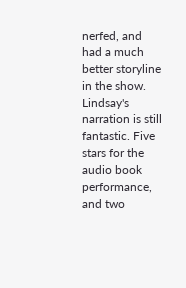nerfed, and had a much better storyline in the show. Lindsay's narration is still fantastic. Five stars for the audio book performance, and two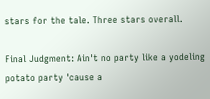stars for the tale. Three stars overall.

Final Judgment: Ain't no party like a yodeling potato party 'cause a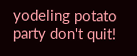yodeling potato party don't quit!